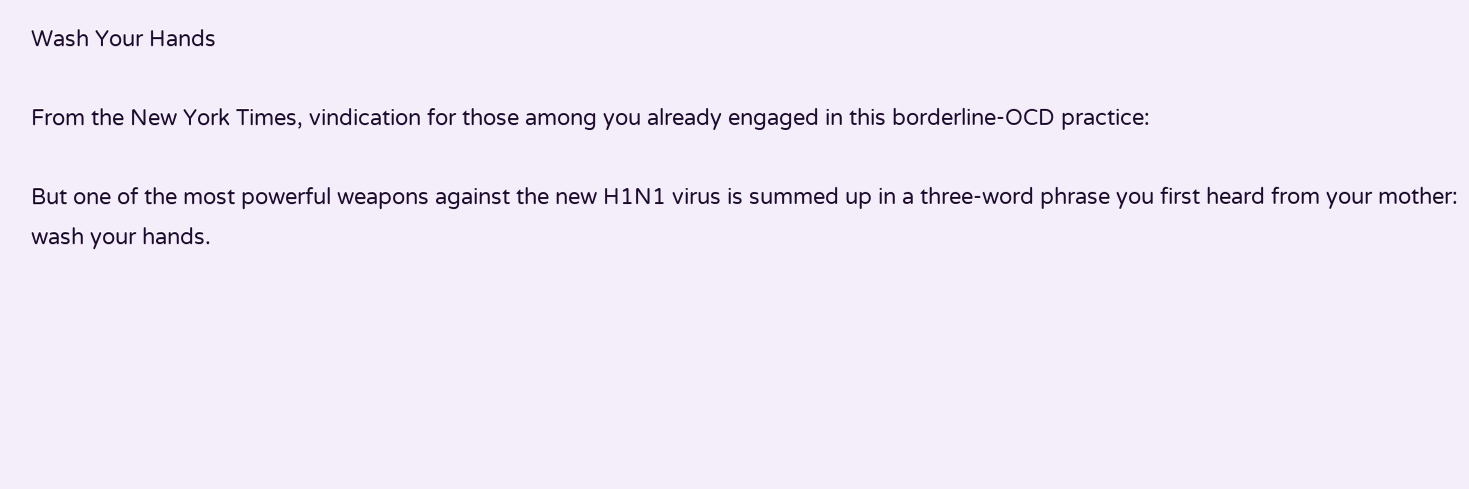Wash Your Hands

From the New York Times, vindication for those among you already engaged in this borderline-OCD practice:

But one of the most powerful weapons against the new H1N1 virus is summed up in a three-word phrase you first heard from your mother: wash your hands.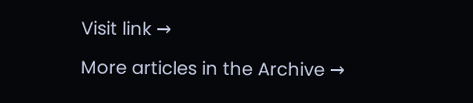Visit link →

More articles in the Archive →